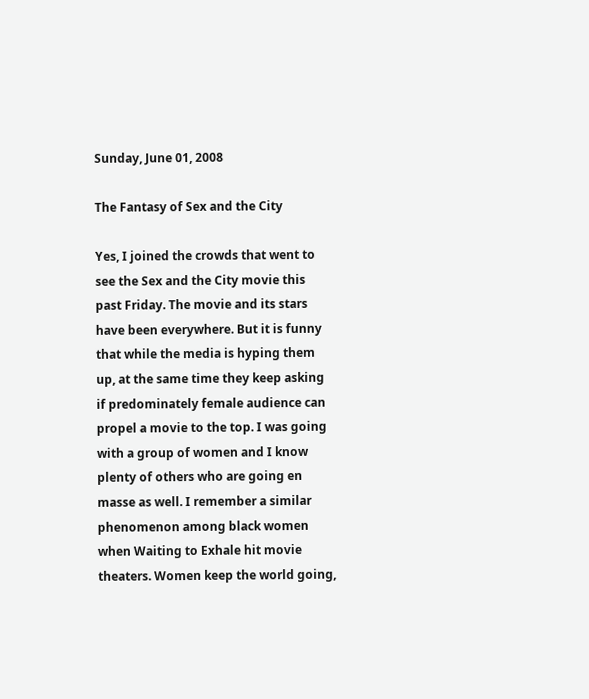Sunday, June 01, 2008

The Fantasy of Sex and the City

Yes, I joined the crowds that went to see the Sex and the City movie this past Friday. The movie and its stars have been everywhere. But it is funny that while the media is hyping them up, at the same time they keep asking if predominately female audience can propel a movie to the top. I was going with a group of women and I know plenty of others who are going en masse as well. I remember a similar phenomenon among black women when Waiting to Exhale hit movie theaters. Women keep the world going,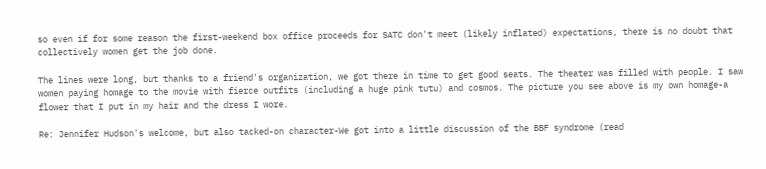so even if for some reason the first-weekend box office proceeds for SATC don't meet (likely inflated) expectations, there is no doubt that collectively women get the job done.

The lines were long, but thanks to a friend's organization, we got there in time to get good seats. The theater was filled with people. I saw women paying homage to the movie with fierce outfits (including a huge pink tutu) and cosmos. The picture you see above is my own homage-a flower that I put in my hair and the dress I wore.

Re: Jennifer Hudson's welcome, but also tacked-on character-We got into a little discussion of the BBF syndrome (read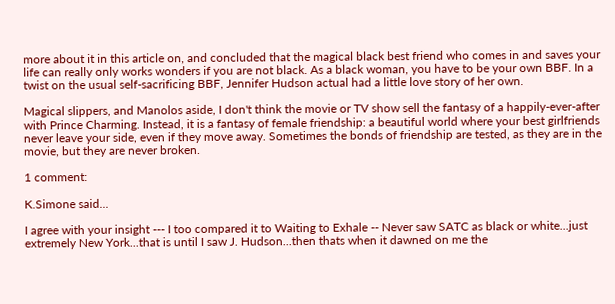more about it in this article on, and concluded that the magical black best friend who comes in and saves your life can really only works wonders if you are not black. As a black woman, you have to be your own BBF. In a twist on the usual self-sacrificing BBF, Jennifer Hudson actual had a little love story of her own.

Magical slippers, and Manolos aside, I don't think the movie or TV show sell the fantasy of a happily-ever-after with Prince Charming. Instead, it is a fantasy of female friendship: a beautiful world where your best girlfriends never leave your side, even if they move away. Sometimes the bonds of friendship are tested, as they are in the movie, but they are never broken.

1 comment:

K.Simone said...

I agree with your insight --- I too compared it to Waiting to Exhale -- Never saw SATC as black or white...just extremely New York...that is until I saw J. Hudson...then thats when it dawned on me the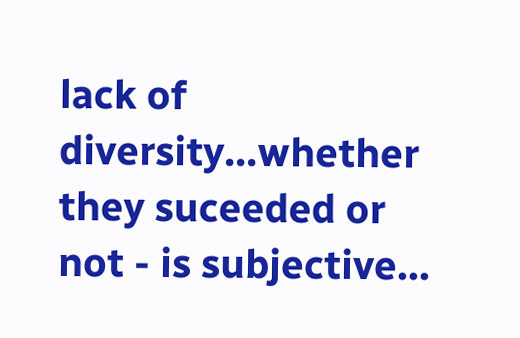lack of diversity...whether they suceeded or not - is subjective...